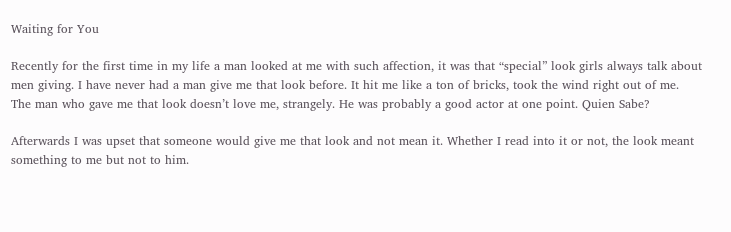Waiting for You

Recently for the first time in my life a man looked at me with such affection, it was that “special” look girls always talk about men giving. I have never had a man give me that look before. It hit me like a ton of bricks, took the wind right out of me.
The man who gave me that look doesn’t love me, strangely. He was probably a good actor at one point. Quien Sabe?

Afterwards I was upset that someone would give me that look and not mean it. Whether I read into it or not, the look meant something to me but not to him.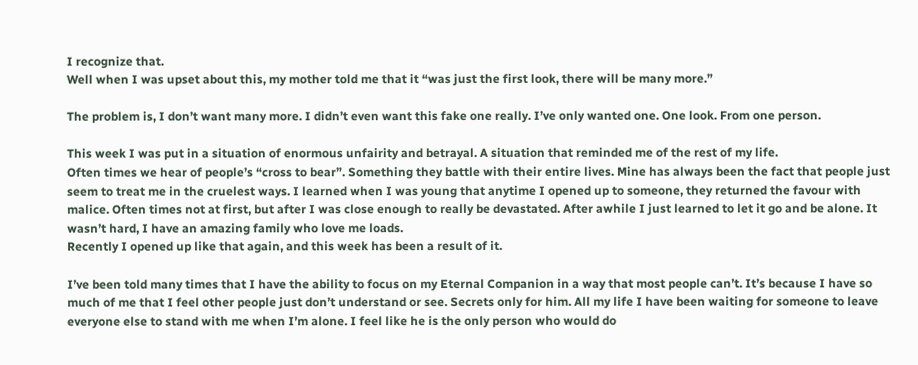I recognize that.
Well when I was upset about this, my mother told me that it “was just the first look, there will be many more.”

The problem is, I don’t want many more. I didn’t even want this fake one really. I’ve only wanted one. One look. From one person.

This week I was put in a situation of enormous unfairity and betrayal. A situation that reminded me of the rest of my life.
Often times we hear of people’s “cross to bear”. Something they battle with their entire lives. Mine has always been the fact that people just seem to treat me in the cruelest ways. I learned when I was young that anytime I opened up to someone, they returned the favour with malice. Often times not at first, but after I was close enough to really be devastated. After awhile I just learned to let it go and be alone. It wasn’t hard, I have an amazing family who love me loads.
Recently I opened up like that again, and this week has been a result of it.

I’ve been told many times that I have the ability to focus on my Eternal Companion in a way that most people can’t. It’s because I have so much of me that I feel other people just don’t understand or see. Secrets only for him. All my life I have been waiting for someone to leave everyone else to stand with me when I’m alone. I feel like he is the only person who would do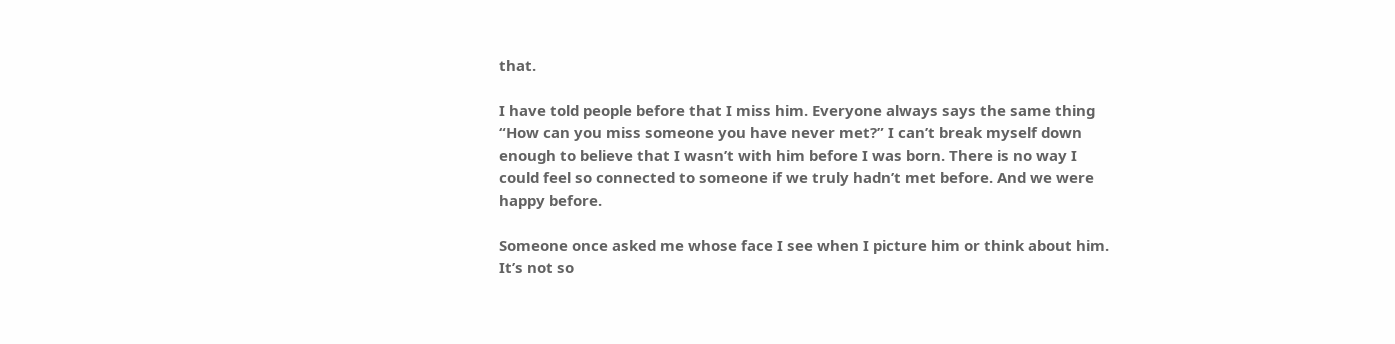that.

I have told people before that I miss him. Everyone always says the same thing “How can you miss someone you have never met?” I can’t break myself down enough to believe that I wasn’t with him before I was born. There is no way I could feel so connected to someone if we truly hadn’t met before. And we were happy before.

Someone once asked me whose face I see when I picture him or think about him.
It’s not so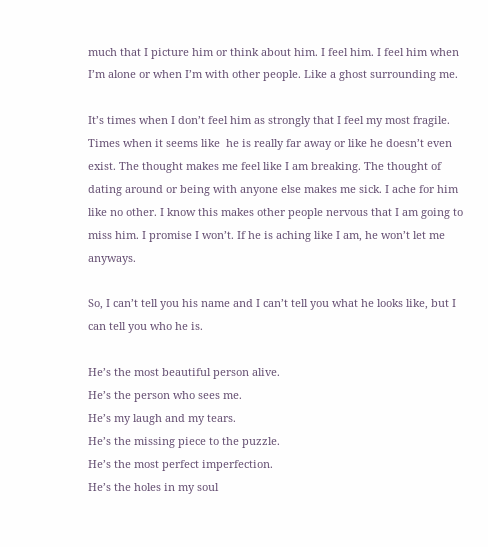much that I picture him or think about him. I feel him. I feel him when I’m alone or when I’m with other people. Like a ghost surrounding me.

It’s times when I don’t feel him as strongly that I feel my most fragile. Times when it seems like  he is really far away or like he doesn’t even exist. The thought makes me feel like I am breaking. The thought of dating around or being with anyone else makes me sick. I ache for him like no other. I know this makes other people nervous that I am going to miss him. I promise I won’t. If he is aching like I am, he won’t let me anyways.

So, I can’t tell you his name and I can’t tell you what he looks like, but I can tell you who he is.

He’s the most beautiful person alive.
He’s the person who sees me.
He’s my laugh and my tears.
He’s the missing piece to the puzzle.
He’s the most perfect imperfection.
He’s the holes in my soul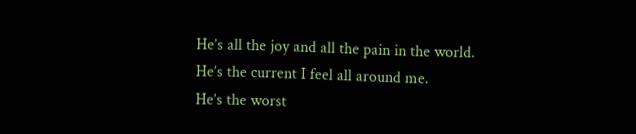He’s all the joy and all the pain in the world.
He’s the current I feel all around me.
He’s the worst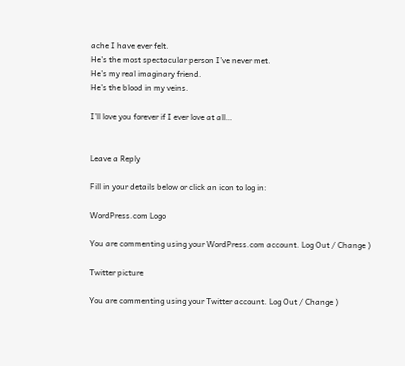ache I have ever felt.
He’s the most spectacular person I’ve never met.
He’s my real imaginary friend.
He’s the blood in my veins.

I’ll love you forever if I ever love at all…


Leave a Reply

Fill in your details below or click an icon to log in:

WordPress.com Logo

You are commenting using your WordPress.com account. Log Out / Change )

Twitter picture

You are commenting using your Twitter account. Log Out / Change )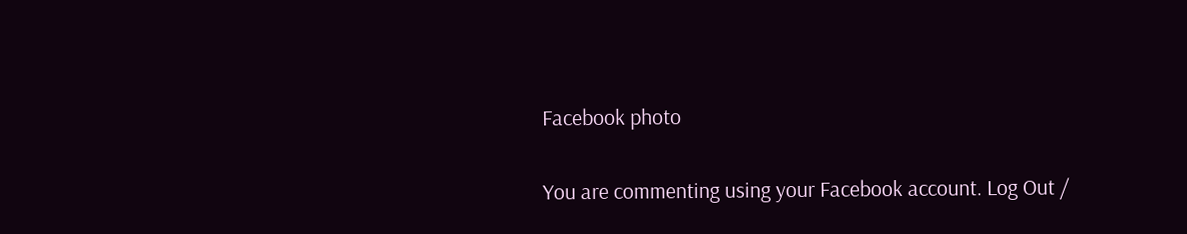Facebook photo

You are commenting using your Facebook account. Log Out /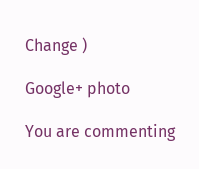Change )

Google+ photo

You are commenting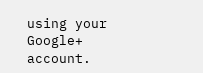using your Google+ account.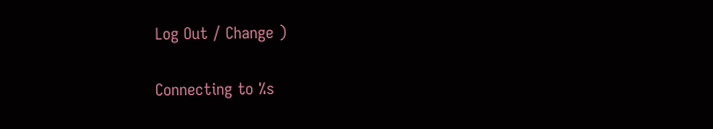Log Out / Change )

Connecting to %s